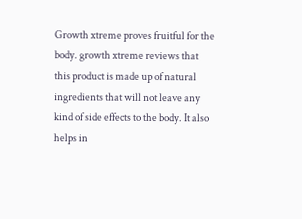Growth xtreme proves fruitful for the body. growth xtreme reviews that this product is made up of natural ingredients that will not leave any kind of side effects to the body. It also helps in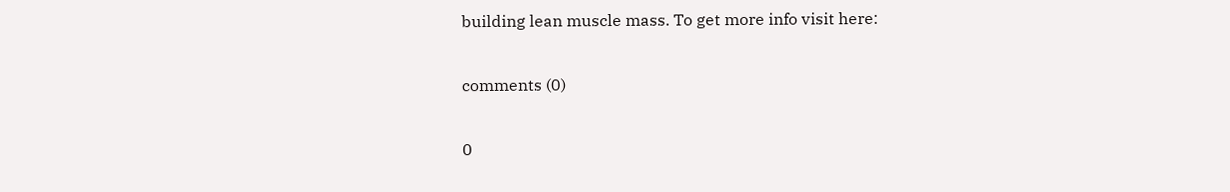building lean muscle mass. To get more info visit here:

comments (0)

0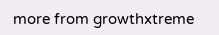more from growthxtreme